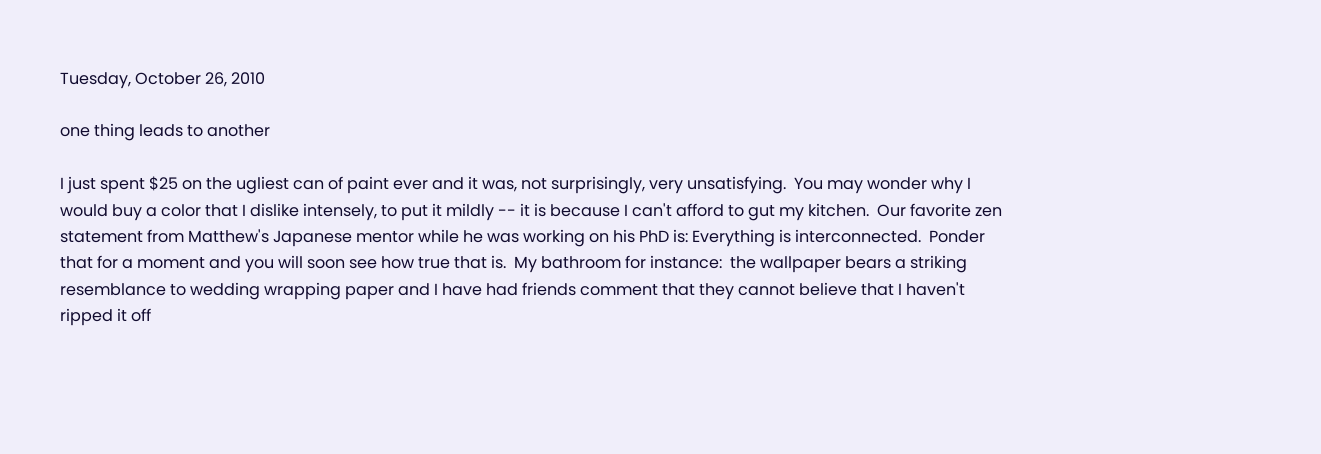Tuesday, October 26, 2010

one thing leads to another

I just spent $25 on the ugliest can of paint ever and it was, not surprisingly, very unsatisfying.  You may wonder why I would buy a color that I dislike intensely, to put it mildly -- it is because I can't afford to gut my kitchen.  Our favorite zen statement from Matthew's Japanese mentor while he was working on his PhD is: Everything is interconnected.  Ponder that for a moment and you will soon see how true that is.  My bathroom for instance:  the wallpaper bears a striking resemblance to wedding wrapping paper and I have had friends comment that they cannot believe that I haven't ripped it off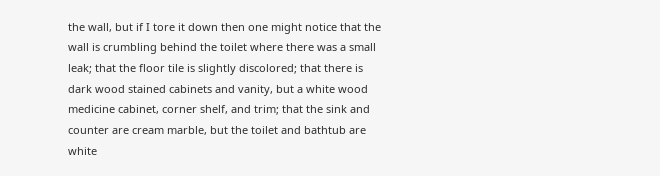the wall, but if I tore it down then one might notice that the wall is crumbling behind the toilet where there was a small leak; that the floor tile is slightly discolored; that there is dark wood stained cabinets and vanity, but a white wood medicine cabinet, corner shelf, and trim; that the sink and counter are cream marble, but the toilet and bathtub are white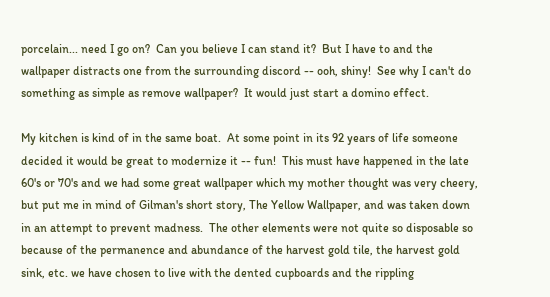porcelain... need I go on?  Can you believe I can stand it?  But I have to and the wallpaper distracts one from the surrounding discord -- ooh, shiny!  See why I can't do something as simple as remove wallpaper?  It would just start a domino effect.

My kitchen is kind of in the same boat.  At some point in its 92 years of life someone decided it would be great to modernize it -- fun!  This must have happened in the late 60's or 70's and we had some great wallpaper which my mother thought was very cheery, but put me in mind of Gilman's short story, The Yellow Wallpaper, and was taken down in an attempt to prevent madness.  The other elements were not quite so disposable so because of the permanence and abundance of the harvest gold tile, the harvest gold sink, etc. we have chosen to live with the dented cupboards and the rippling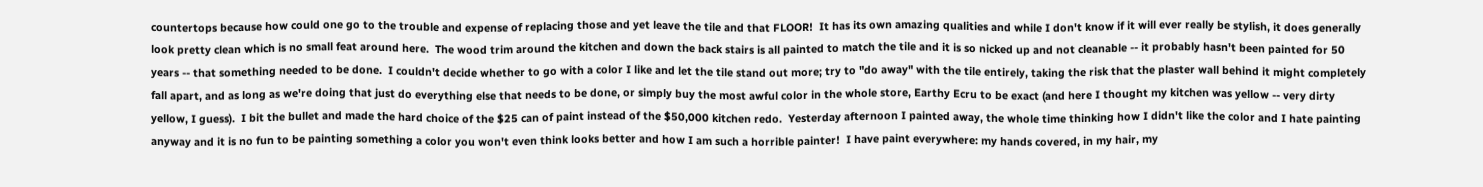countertops because how could one go to the trouble and expense of replacing those and yet leave the tile and that FLOOR!  It has its own amazing qualities and while I don't know if it will ever really be stylish, it does generally look pretty clean which is no small feat around here.  The wood trim around the kitchen and down the back stairs is all painted to match the tile and it is so nicked up and not cleanable -- it probably hasn't been painted for 50 years -- that something needed to be done.  I couldn't decide whether to go with a color I like and let the tile stand out more; try to "do away" with the tile entirely, taking the risk that the plaster wall behind it might completely fall apart, and as long as we're doing that just do everything else that needs to be done, or simply buy the most awful color in the whole store, Earthy Ecru to be exact (and here I thought my kitchen was yellow -- very dirty yellow, I guess).  I bit the bullet and made the hard choice of the $25 can of paint instead of the $50,000 kitchen redo.  Yesterday afternoon I painted away, the whole time thinking how I didn't like the color and I hate painting anyway and it is no fun to be painting something a color you won't even think looks better and how I am such a horrible painter!  I have paint everywhere: my hands covered, in my hair, my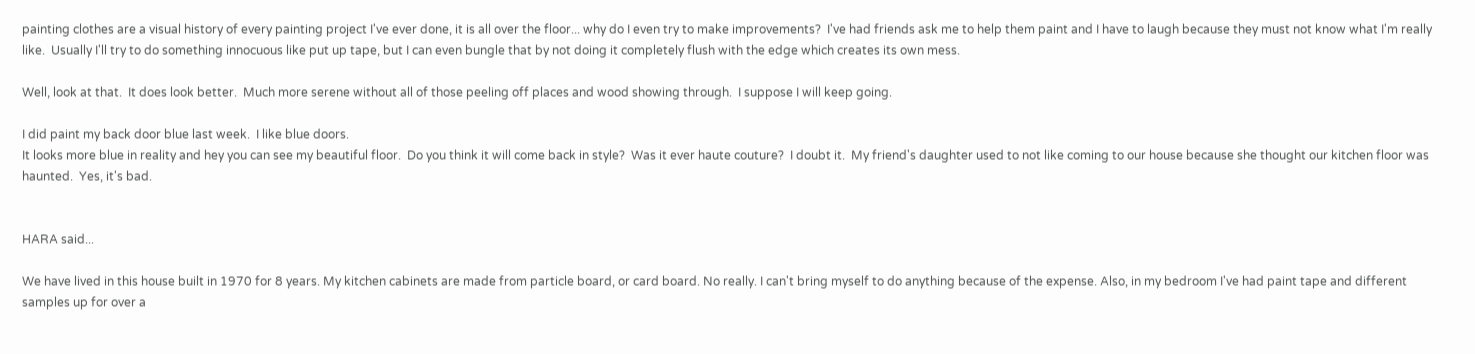painting clothes are a visual history of every painting project I've ever done, it is all over the floor... why do I even try to make improvements?  I've had friends ask me to help them paint and I have to laugh because they must not know what I'm really like.  Usually I'll try to do something innocuous like put up tape, but I can even bungle that by not doing it completely flush with the edge which creates its own mess.

Well, look at that.  It does look better.  Much more serene without all of those peeling off places and wood showing through.  I suppose I will keep going.

I did paint my back door blue last week.  I like blue doors.
It looks more blue in reality and hey you can see my beautiful floor.  Do you think it will come back in style?  Was it ever haute couture?  I doubt it.  My friend's daughter used to not like coming to our house because she thought our kitchen floor was haunted.  Yes, it's bad.


HARA said...

We have lived in this house built in 1970 for 8 years. My kitchen cabinets are made from particle board, or card board. No really. I can't bring myself to do anything because of the expense. Also, in my bedroom I've had paint tape and different samples up for over a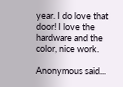year. I do love that door! I love the hardware and the color, nice work.

Anonymous said...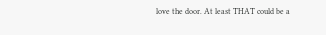love the door. At least THAT could be a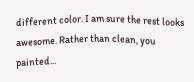different color. I am sure the rest looks awesome. Rather than clean, you painted...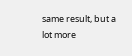same result, but a lot more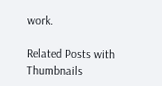work.

Related Posts with Thumbnails